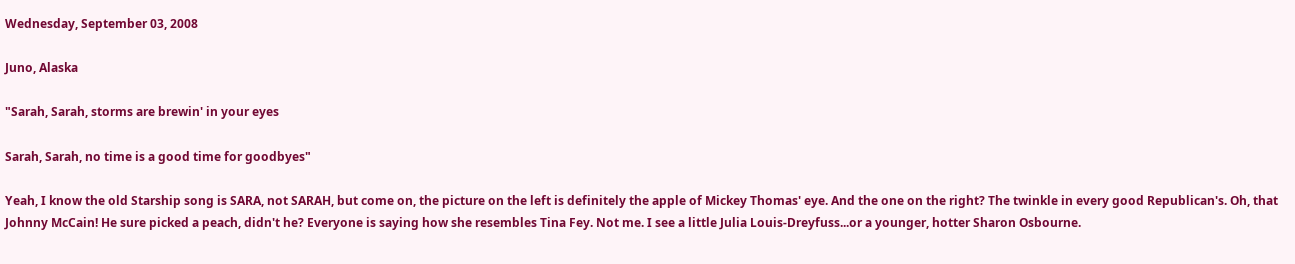Wednesday, September 03, 2008

Juno, Alaska

"Sarah, Sarah, storms are brewin' in your eyes

Sarah, Sarah, no time is a good time for goodbyes"

Yeah, I know the old Starship song is SARA, not SARAH, but come on, the picture on the left is definitely the apple of Mickey Thomas' eye. And the one on the right? The twinkle in every good Republican's. Oh, that Johnny McCain! He sure picked a peach, didn't he? Everyone is saying how she resembles Tina Fey. Not me. I see a little Julia Louis-Dreyfuss...or a younger, hotter Sharon Osbourne.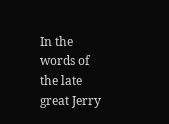In the words of the late great Jerry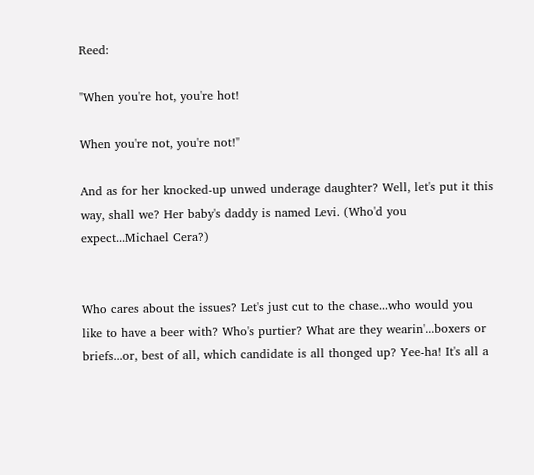Reed:

"When you're hot, you're hot!

When you're not, you're not!"

And as for her knocked-up unwed underage daughter? Well, let's put it this way, shall we? Her baby's daddy is named Levi. (Who'd you expect...Michael Cera?)


Who cares about the issues? Let's just cut to the chase...who would you like to have a beer with? Who's purtier? What are they wearin'...boxers or briefs...or, best of all, which candidate is all thonged up? Yee-ha! It's all a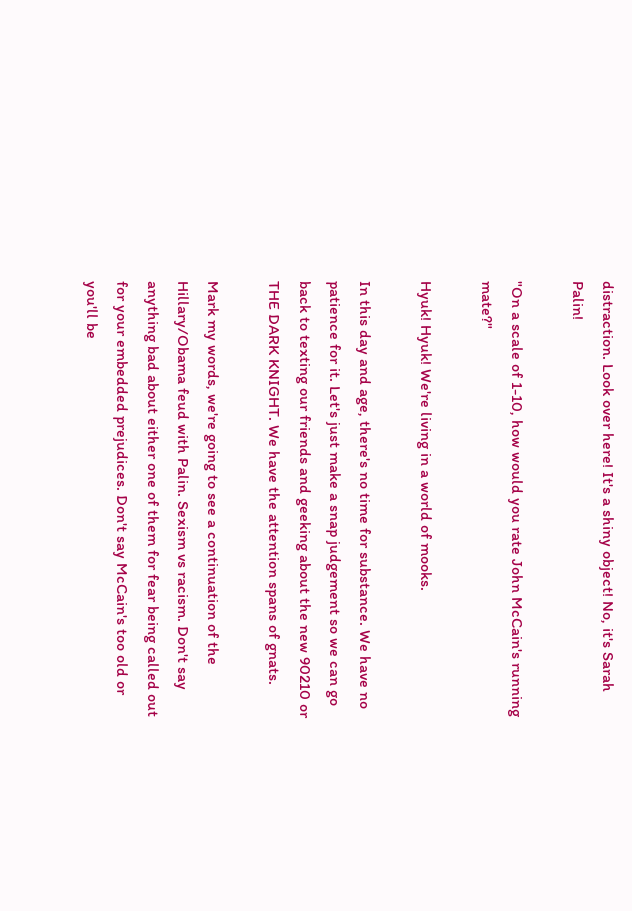distraction. Look over here! It's a shiny object! No, it's Sarah Palin!

"On a scale of 1-10, how would you rate John McCain's running mate?"

Hyuk! Hyuk! We're living in a world of mooks.

In this day and age, there's no time for substance. We have no patience for it. Let's just make a snap judgement so we can go back to texting our friends and geeking about the new 90210 or THE DARK KNIGHT. We have the attention spans of gnats.

Mark my words, we're going to see a continuation of the Hillary/Obama feud with Palin. Sexism vs racism. Don't say anything bad about either one of them for fear being called out for your embedded prejudices. Don't say McCain's too old or you'll be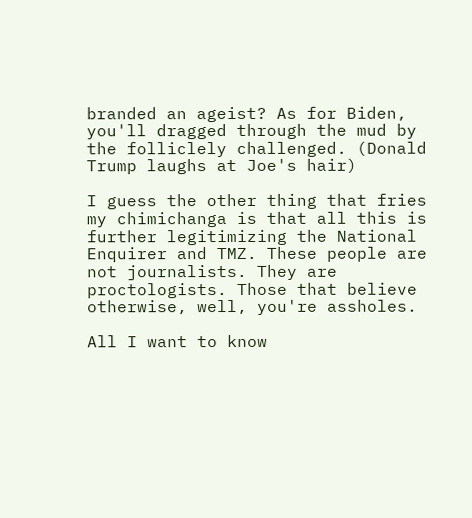branded an ageist? As for Biden, you'll dragged through the mud by the folliclely challenged. (Donald Trump laughs at Joe's hair)

I guess the other thing that fries my chimichanga is that all this is further legitimizing the National Enquirer and TMZ. These people are not journalists. They are proctologists. Those that believe otherwise, well, you're assholes.

All I want to know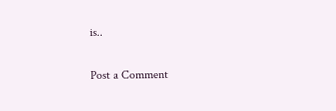is..


Post a Comment